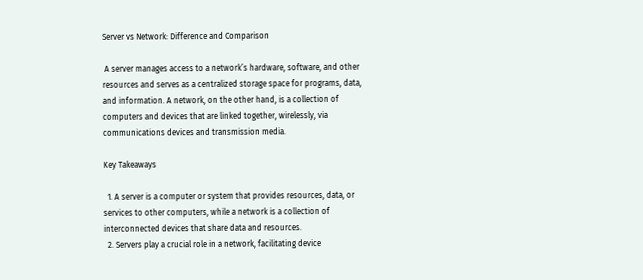Server vs Network: Difference and Comparison

 A server manages access to a network’s hardware, software, and other resources and serves as a centralized storage space for programs, data, and information. A network, on the other hand, is a collection of computers and devices that are linked together, wirelessly, via communications devices and transmission media.

Key Takeaways

  1. A server is a computer or system that provides resources, data, or services to other computers, while a network is a collection of interconnected devices that share data and resources.
  2. Servers play a crucial role in a network, facilitating device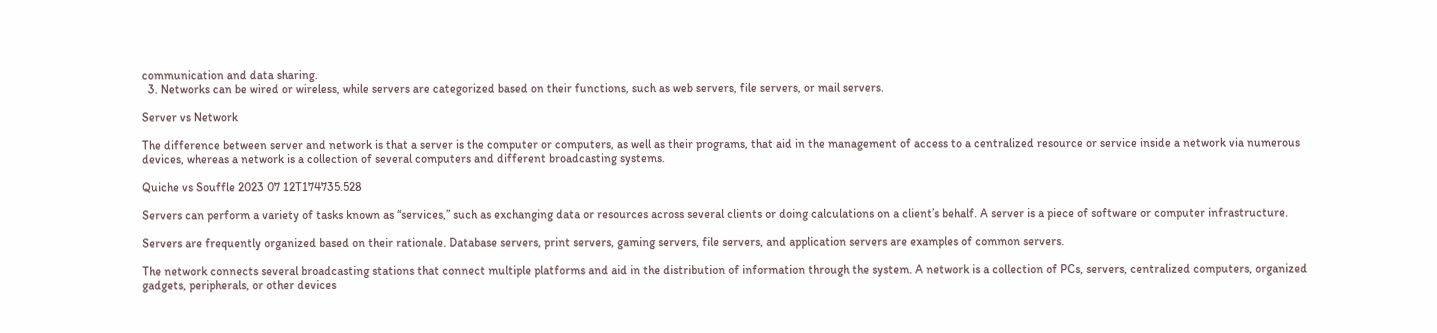communication and data sharing.
  3. Networks can be wired or wireless, while servers are categorized based on their functions, such as web servers, file servers, or mail servers.

Server vs Network

The difference between server and network is that a server is the computer or computers, as well as their programs, that aid in the management of access to a centralized resource or service inside a network via numerous devices, whereas a network is a collection of several computers and different broadcasting systems.

Quiche vs Souffle 2023 07 12T174735.528

Servers can perform a variety of tasks known as “services,” such as exchanging data or resources across several clients or doing calculations on a client’s behalf. A server is a piece of software or computer infrastructure.

Servers are frequently organized based on their rationale. Database servers, print servers, gaming servers, file servers, and application servers are examples of common servers.

The network connects several broadcasting stations that connect multiple platforms and aid in the distribution of information through the system. A network is a collection of PCs, servers, centralized computers, organized gadgets, peripherals, or other devices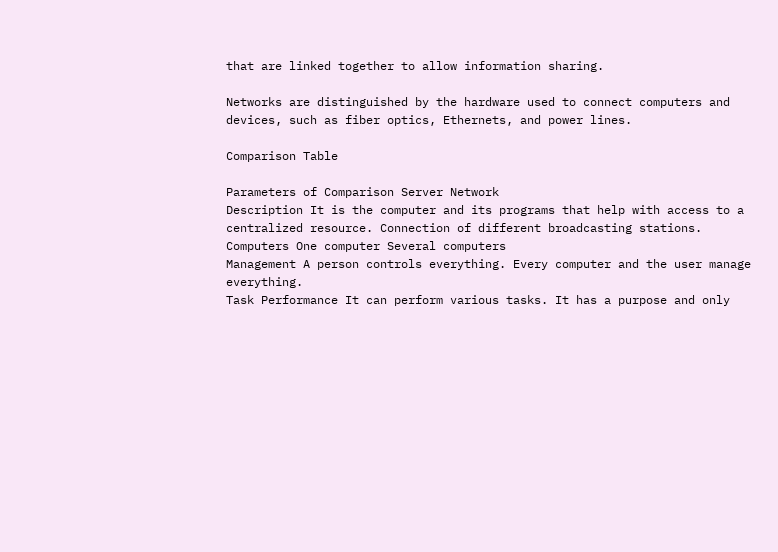that are linked together to allow information sharing.

Networks are distinguished by the hardware used to connect computers and devices, such as fiber optics, Ethernets, and power lines.

Comparison Table

Parameters of Comparison Server Network
Description It is the computer and its programs that help with access to a centralized resource. Connection of different broadcasting stations.
Computers One computer Several computers
Management A person controls everything. Every computer and the user manage everything.
Task Performance It can perform various tasks. It has a purpose and only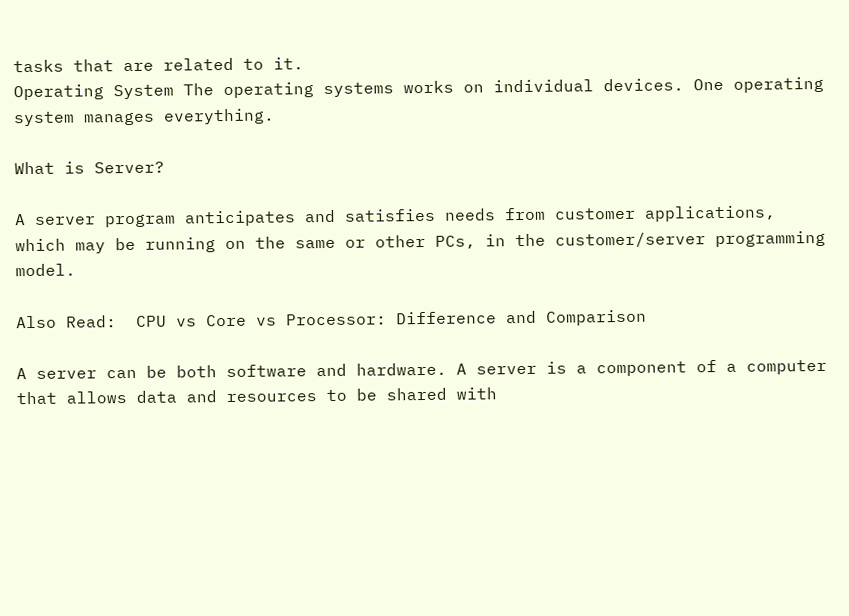tasks that are related to it.
Operating System The operating systems works on individual devices. One operating system manages everything.

What is Server?

A server program anticipates and satisfies needs from customer applications, which may be running on the same or other PCs, in the customer/server programming model.

Also Read:  CPU vs Core vs Processor: Difference and Comparison

A server can be both software and hardware. A server is a component of a computer that allows data and resources to be shared with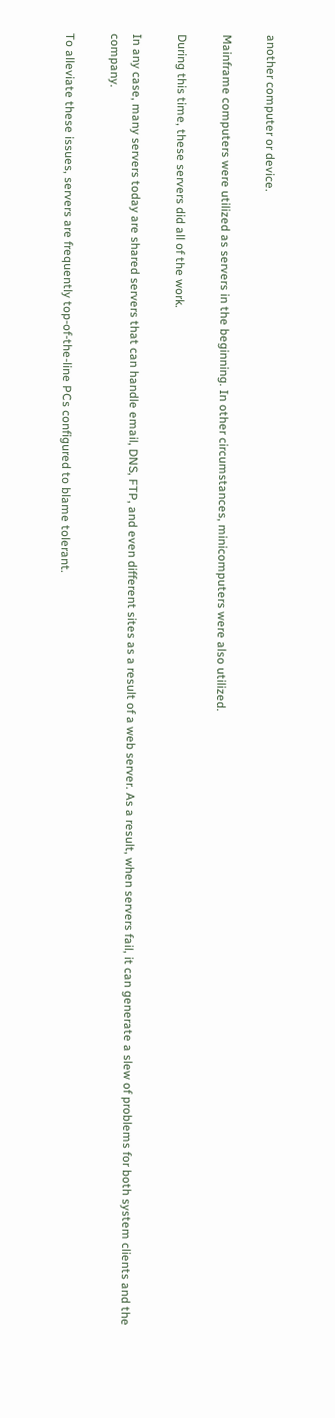another computer or device.

Mainframe computers were utilized as servers in the beginning. In other circumstances, minicomputers were also utilized.

During this time, these servers did all of the work.

In any case, many servers today are shared servers that can handle email, DNS, FTP, and even different sites as a result of a web server. As a result, when servers fail, it can generate a slew of problems for both system clients and the company.

To alleviate these issues, servers are frequently top-of-the-line PCs configured to blame tolerant.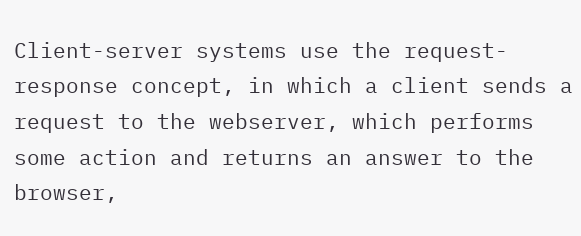Client-server systems use the request-response concept, in which a client sends a request to the webserver, which performs some action and returns an answer to the browser,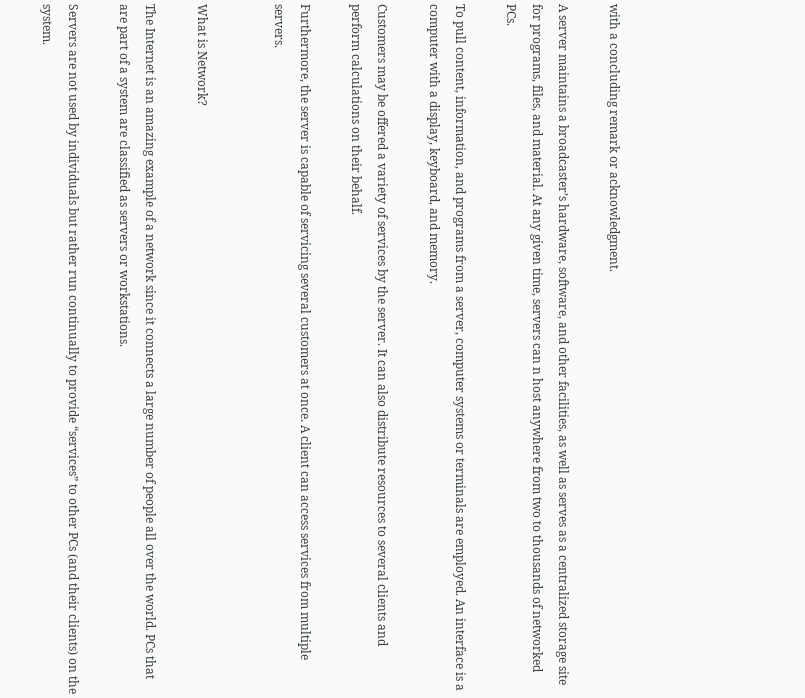with a concluding remark or acknowledgment.

A server maintains a broadcaster’s hardware, software, and other facilities, as well as serves as a centralized storage site for programs, files, and material. At any given time, servers can n host anywhere from two to thousands of networked PCs.

To pull content, information, and programs from a server, computer systems or terminals are employed. An interface is a computer with a display, keyboard, and memory.

Customers may be offered a variety of services by the server. It can also distribute resources to several clients and perform calculations on their behalf.

Furthermore, the server is capable of servicing several customers at once. A client can access services from multiple servers.


What is Network?

The Internet is an amazing example of a network since it connects a large number of people all over the world. PCs that are part of a system are classified as servers or workstations.

Servers are not used by individuals but rather run continually to provide “services” to other PCs (and their clients) on the system.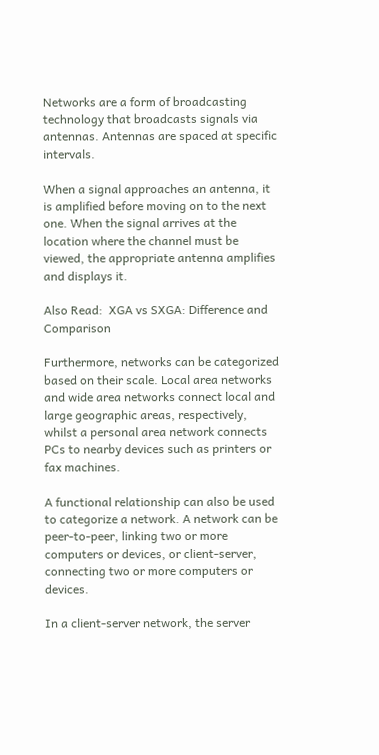Networks are a form of broadcasting technology that broadcasts signals via antennas. Antennas are spaced at specific intervals.

When a signal approaches an antenna, it is amplified before moving on to the next one. When the signal arrives at the location where the channel must be viewed, the appropriate antenna amplifies and displays it.

Also Read:  XGA vs SXGA: Difference and Comparison

Furthermore, networks can be categorized based on their scale. Local area networks and wide area networks connect local and large geographic areas, respectively, whilst a personal area network connects PCs to nearby devices such as printers or fax machines.

A functional relationship can also be used to categorize a network. A network can be peer-to-peer, linking two or more computers or devices, or client-server, connecting two or more computers or devices.

In a client-server network, the server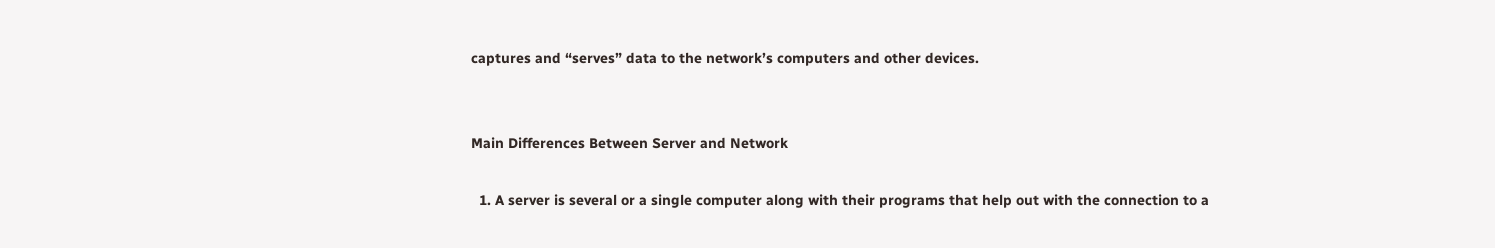captures and “serves” data to the network’s computers and other devices.


Main Differences Between Server and Network

  1. A server is several or a single computer along with their programs that help out with the connection to a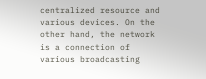centralized resource and various devices. On the other hand, the network is a connection of various broadcasting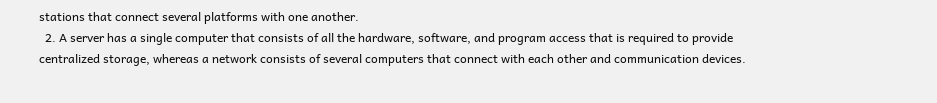stations that connect several platforms with one another.
  2. A server has a single computer that consists of all the hardware, software, and program access that is required to provide centralized storage, whereas a network consists of several computers that connect with each other and communication devices.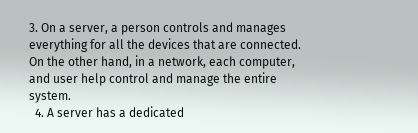3. On a server, a person controls and manages everything for all the devices that are connected. On the other hand, in a network, each computer, and user help control and manage the entire system.
  4. A server has a dedicated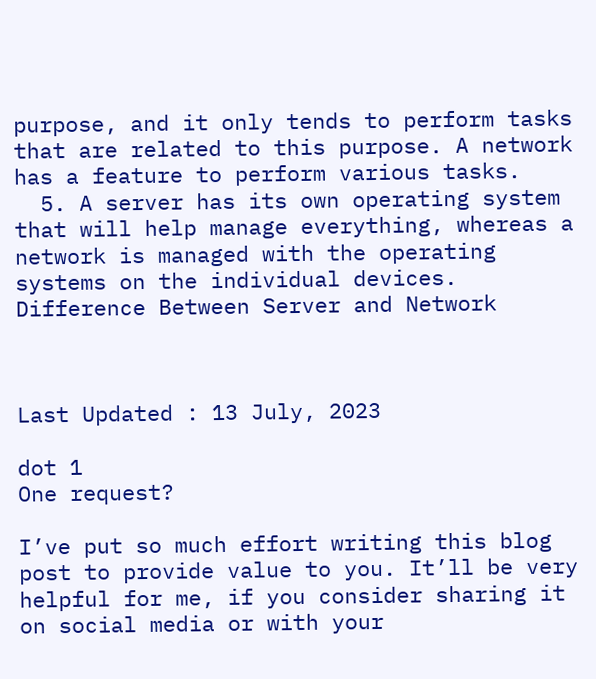purpose, and it only tends to perform tasks that are related to this purpose. A network has a feature to perform various tasks.
  5. A server has its own operating system that will help manage everything, whereas a network is managed with the operating systems on the individual devices.
Difference Between Server and Network



Last Updated : 13 July, 2023

dot 1
One request?

I’ve put so much effort writing this blog post to provide value to you. It’ll be very helpful for me, if you consider sharing it on social media or with your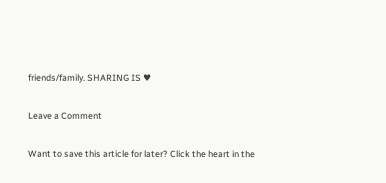friends/family. SHARING IS ♥

Leave a Comment

Want to save this article for later? Click the heart in the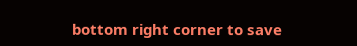bottom right corner to save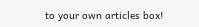to your own articles box!